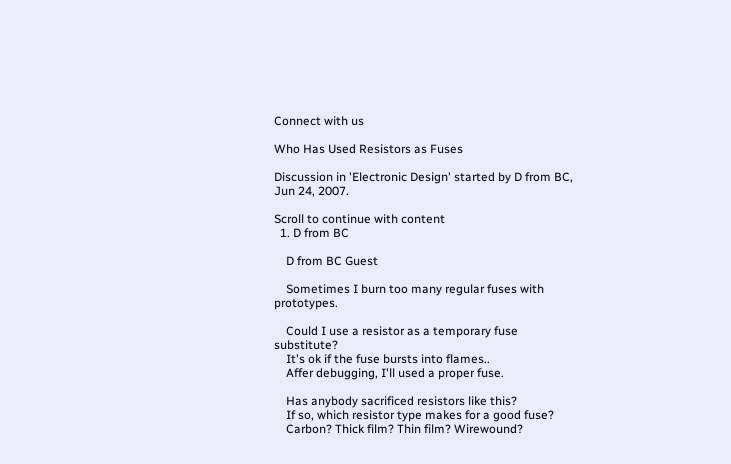Connect with us

Who Has Used Resistors as Fuses

Discussion in 'Electronic Design' started by D from BC, Jun 24, 2007.

Scroll to continue with content
  1. D from BC

    D from BC Guest

    Sometimes I burn too many regular fuses with prototypes.

    Could I use a resistor as a temporary fuse substitute?
    It's ok if the fuse bursts into flames..
    Affer debugging, I'll used a proper fuse.

    Has anybody sacrificed resistors like this?
    If so, which resistor type makes for a good fuse?
    Carbon? Thick film? Thin film? Wirewound?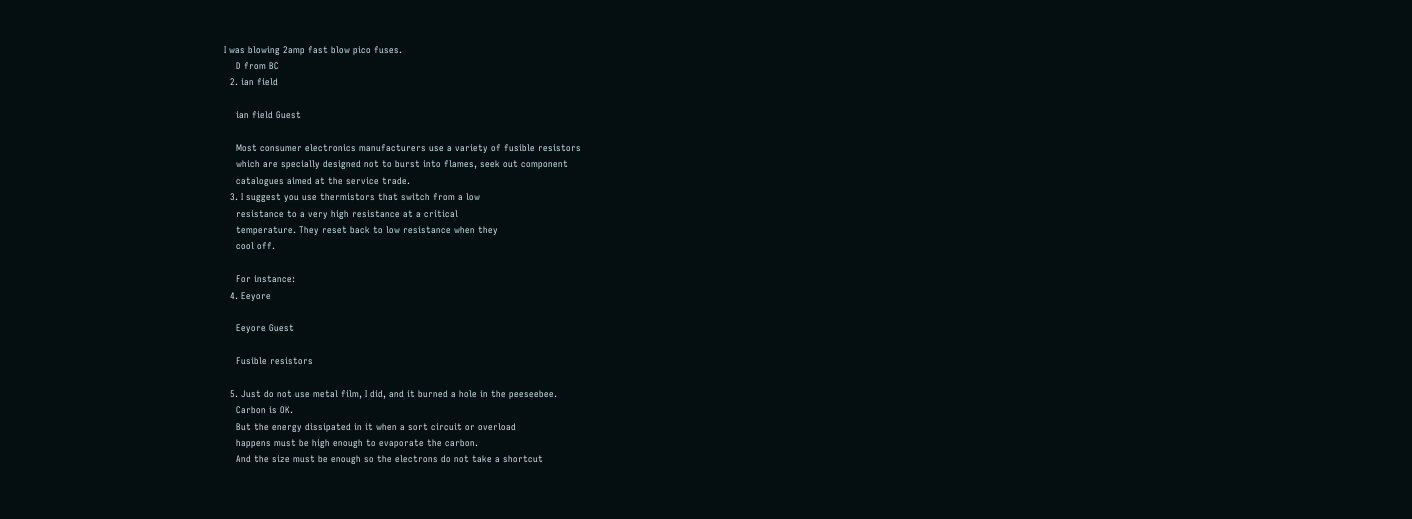I was blowing 2amp fast blow pico fuses.
    D from BC
  2. ian field

    ian field Guest

    Most consumer electronics manufacturers use a variety of fusible resistors
    which are specially designed not to burst into flames, seek out component
    catalogues aimed at the service trade.
  3. I suggest you use thermistors that switch from a low
    resistance to a very high resistance at a critical
    temperature. They reset back to low resistance when they
    cool off.

    For instance:
  4. Eeyore

    Eeyore Guest

    Fusible resistors

  5. Just do not use metal film, I did, and it burned a hole in the peeseebee.
    Carbon is OK.
    But the energy dissipated in it when a sort circuit or overload
    happens must be high enough to evaporate the carbon.
    And the size must be enough so the electrons do not take a shortcut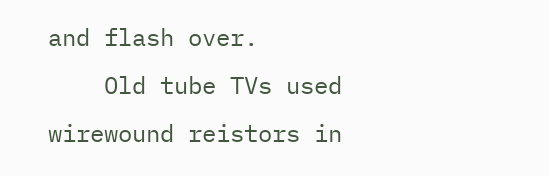and flash over.
    Old tube TVs used wirewound reistors in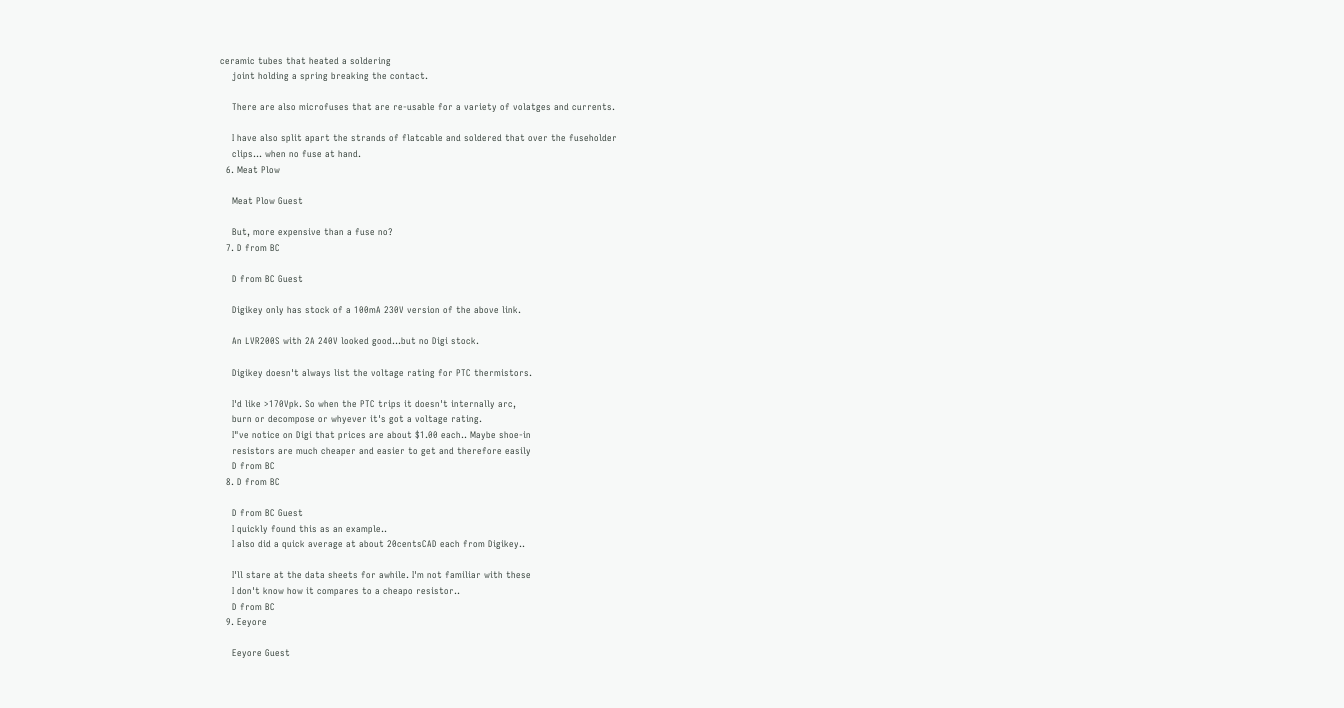ceramic tubes that heated a soldering
    joint holding a spring breaking the contact.

    There are also microfuses that are re-usable for a variety of volatges and currents.

    I have also split apart the strands of flatcable and soldered that over the fuseholder
    clips... when no fuse at hand.
  6. Meat Plow

    Meat Plow Guest

    But, more expensive than a fuse no?
  7. D from BC

    D from BC Guest

    Digikey only has stock of a 100mA 230V version of the above link.

    An LVR200S with 2A 240V looked good...but no Digi stock.

    Digikey doesn't always list the voltage rating for PTC thermistors.

    I'd like >170Vpk. So when the PTC trips it doesn't internally arc,
    burn or decompose or whyever it's got a voltage rating.
    I"ve notice on Digi that prices are about $1.00 each.. Maybe shoe-in
    resistors are much cheaper and easier to get and therefore easily
    D from BC
  8. D from BC

    D from BC Guest
    I quickly found this as an example..
    I also did a quick average at about 20centsCAD each from Digikey..

    I'll stare at the data sheets for awhile. I'm not familiar with these
    I don't know how it compares to a cheapo resistor..
    D from BC
  9. Eeyore

    Eeyore Guest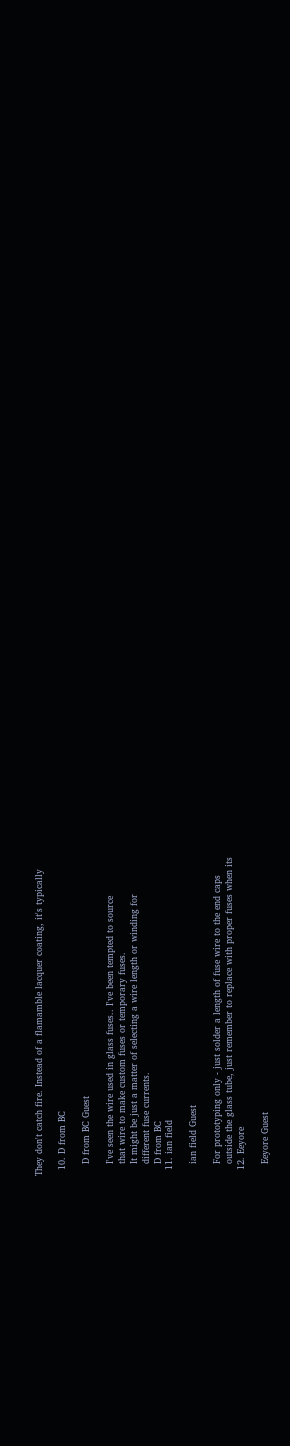They don't catch fire. Instead of a flamamble lacquer coating, it's typically

  10. D from BC

    D from BC Guest

    I've seen the wire used in glass fuses.. I've been tempted to source
    that wire to make custom fuses or temporary fuses.
    It might be just a matter of selecting a wire length or winding for
    different fuse currents.
    D from BC
  11. ian field

    ian field Guest

    For prototyping only - just solder a length of fuse wire to the end caps
    outside the glass tube, just remember to replace with proper fuses when its
  12. Eeyore

    Eeyore Guest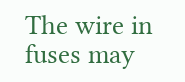The wire in fuses may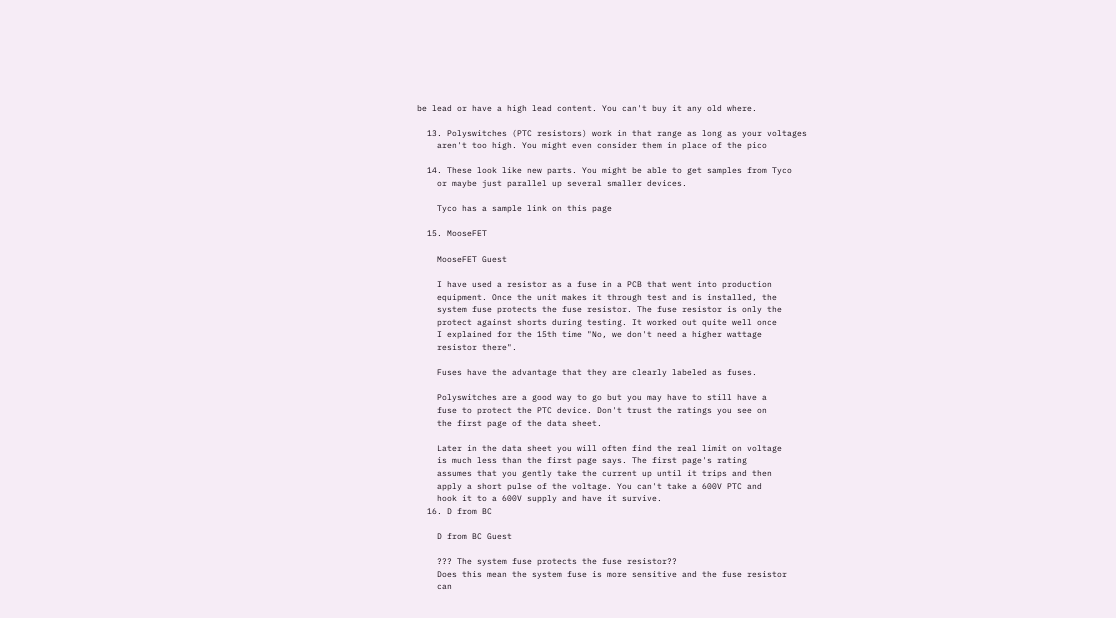be lead or have a high lead content. You can't buy it any old where.

  13. Polyswitches (PTC resistors) work in that range as long as your voltages
    aren't too high. You might even consider them in place of the pico

  14. These look like new parts. You might be able to get samples from Tyco
    or maybe just parallel up several smaller devices.

    Tyco has a sample link on this page

  15. MooseFET

    MooseFET Guest

    I have used a resistor as a fuse in a PCB that went into production
    equipment. Once the unit makes it through test and is installed, the
    system fuse protects the fuse resistor. The fuse resistor is only the
    protect against shorts during testing. It worked out quite well once
    I explained for the 15th time "No, we don't need a higher wattage
    resistor there".

    Fuses have the advantage that they are clearly labeled as fuses.

    Polyswitches are a good way to go but you may have to still have a
    fuse to protect the PTC device. Don't trust the ratings you see on
    the first page of the data sheet.

    Later in the data sheet you will often find the real limit on voltage
    is much less than the first page says. The first page's rating
    assumes that you gently take the current up until it trips and then
    apply a short pulse of the voltage. You can't take a 600V PTC and
    hook it to a 600V supply and have it survive.
  16. D from BC

    D from BC Guest

    ??? The system fuse protects the fuse resistor??
    Does this mean the system fuse is more sensitive and the fuse resistor
    can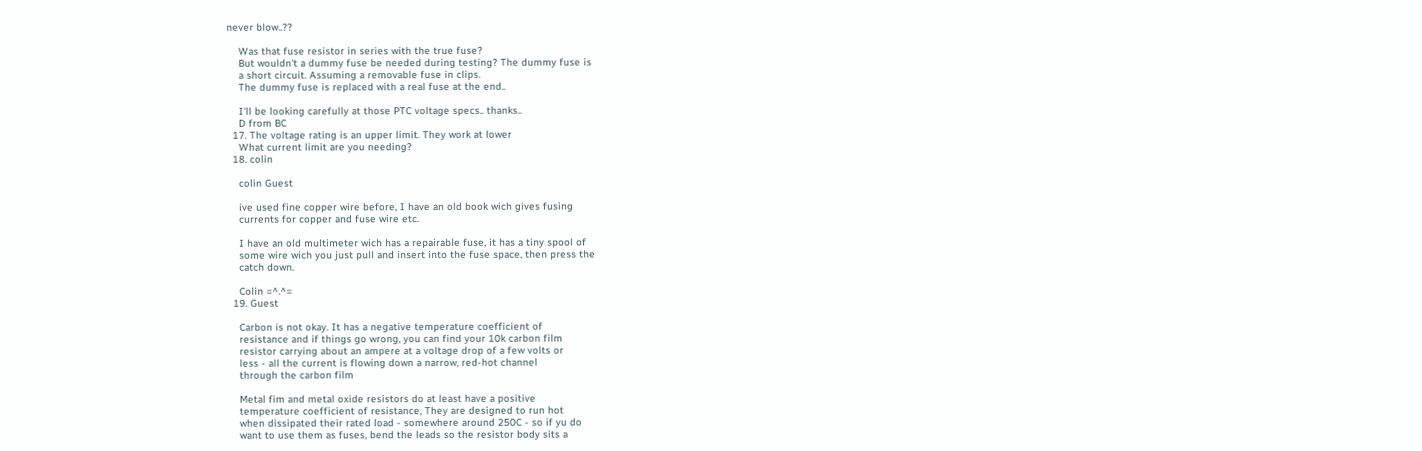never blow..??

    Was that fuse resistor in series with the true fuse?
    But wouldn't a dummy fuse be needed during testing? The dummy fuse is
    a short circuit. Assuming a removable fuse in clips.
    The dummy fuse is replaced with a real fuse at the end..

    I'll be looking carefully at those PTC voltage specs.. thanks..
    D from BC
  17. The voltage rating is an upper limit. They work at lower
    What current limit are you needing?
  18. colin

    colin Guest

    ive used fine copper wire before, I have an old book wich gives fusing
    currents for copper and fuse wire etc.

    I have an old multimeter wich has a repairable fuse, it has a tiny spool of
    some wire wich you just pull and insert into the fuse space, then press the
    catch down.

    Colin =^.^=
  19. Guest

    Carbon is not okay. It has a negative temperature coefficient of
    resistance and if things go wrong, you can find your 10k carbon film
    resistor carrying about an ampere at a voltage drop of a few volts or
    less - all the current is flowing down a narrow, red-hot channel
    through the carbon film

    Metal fim and metal oxide resistors do at least have a positive
    temperature coefficient of resistance, They are designed to run hot
    when dissipated their rated load - somewhere around 250C - so if yu do
    want to use them as fuses, bend the leads so the resistor body sits a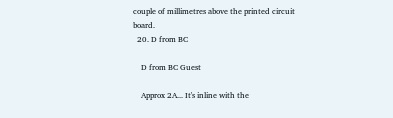couple of millimetres above the printed circuit board.
  20. D from BC

    D from BC Guest

    Approx 2A... It's inline with the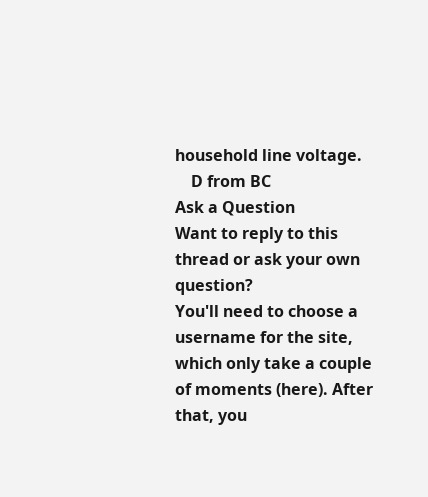household line voltage.
    D from BC
Ask a Question
Want to reply to this thread or ask your own question?
You'll need to choose a username for the site, which only take a couple of moments (here). After that, you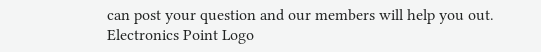can post your question and our members will help you out.
Electronics Point Logo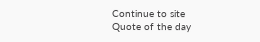Continue to site
Quote of the day